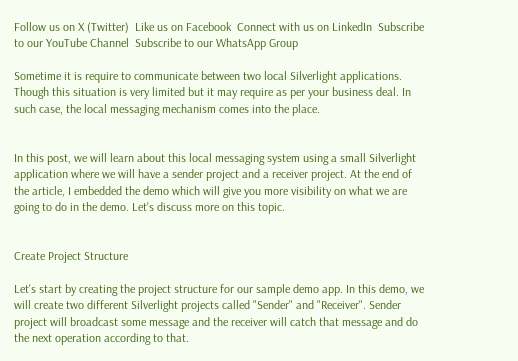Follow us on X (Twitter)  Like us on Facebook  Connect with us on LinkedIn  Subscribe to our YouTube Channel  Subscribe to our WhatsApp Group

Sometime it is require to communicate between two local Silverlight applications. Though this situation is very limited but it may require as per your business deal. In such case, the local messaging mechanism comes into the place.


In this post, we will learn about this local messaging system using a small Silverlight application where we will have a sender project and a receiver project. At the end of the article, I embedded the demo which will give you more visibility on what we are going to do in the demo. Let's discuss more on this topic.


Create Project Structure

Let's start by creating the project structure for our sample demo app. In this demo, we will create two different Silverlight projects called "Sender" and "Receiver". Sender project will broadcast some message and the receiver will catch that message and do the next operation according to that.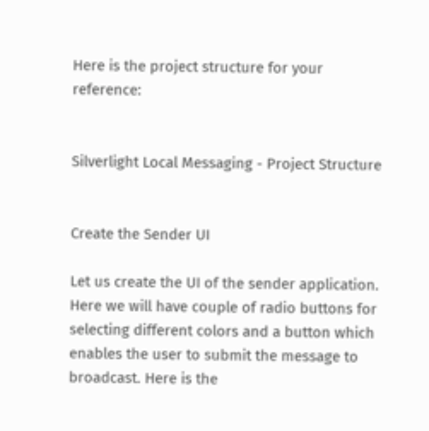Here is the project structure for your reference:


Silverlight Local Messaging - Project Structure


Create the Sender UI

Let us create the UI of the sender application. Here we will have couple of radio buttons for selecting different colors and a button which enables the user to submit the message to broadcast. Here is the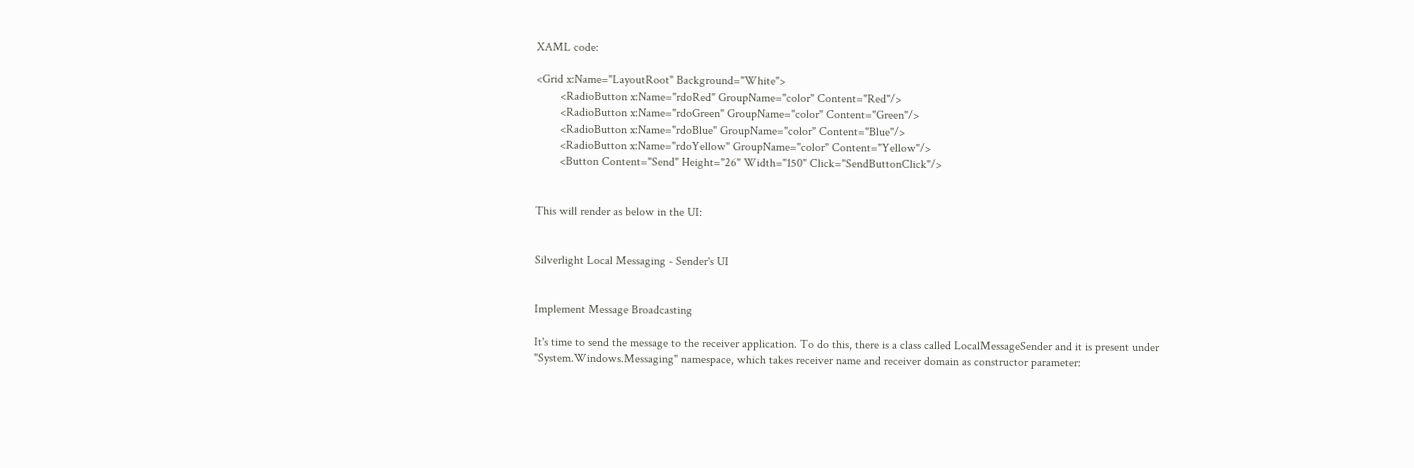XAML code:

<Grid x:Name="LayoutRoot" Background="White">
        <RadioButton x:Name="rdoRed" GroupName="color" Content="Red"/>
        <RadioButton x:Name="rdoGreen" GroupName="color" Content="Green"/>
        <RadioButton x:Name="rdoBlue" GroupName="color" Content="Blue"/>
        <RadioButton x:Name="rdoYellow" GroupName="color" Content="Yellow"/>
        <Button Content="Send" Height="26" Width="150" Click="SendButtonClick"/>


This will render as below in the UI:


Silverlight Local Messaging - Sender's UI


Implement Message Broadcasting

It's time to send the message to the receiver application. To do this, there is a class called LocalMessageSender and it is present under "System.Windows.Messaging" namespace, which takes receiver name and receiver domain as constructor parameter: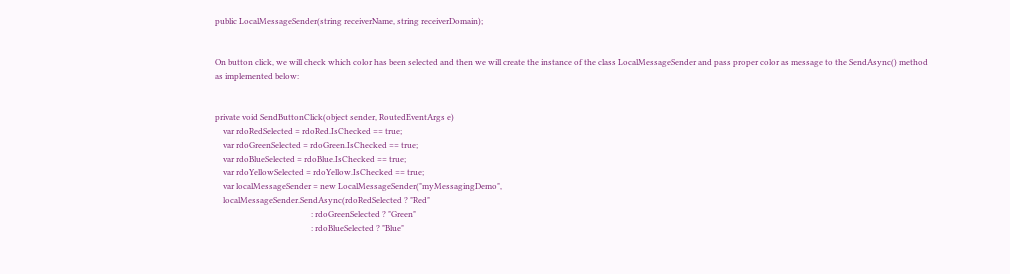public LocalMessageSender(string receiverName, string receiverDomain);


On button click, we will check which color has been selected and then we will create the instance of the class LocalMessageSender and pass proper color as message to the SendAsync() method as implemented below:


private void SendButtonClick(object sender, RoutedEventArgs e)
    var rdoRedSelected = rdoRed.IsChecked == true;
    var rdoGreenSelected = rdoGreen.IsChecked == true;
    var rdoBlueSelected = rdoBlue.IsChecked == true;
    var rdoYellowSelected = rdoYellow.IsChecked == true;
    var localMessageSender = new LocalMessageSender("myMessagingDemo",
    localMessageSender.SendAsync(rdoRedSelected ? "Red"
                                                : rdoGreenSelected ? "Green"
                                                : rdoBlueSelected ? "Blue"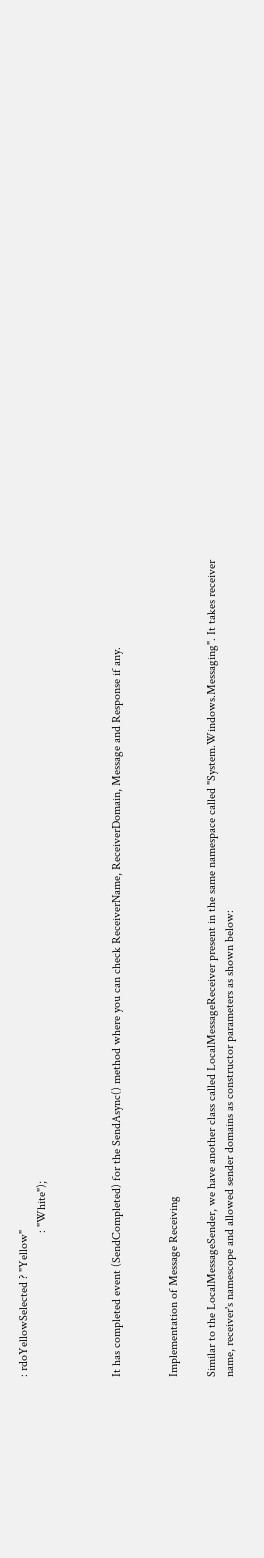: rdoYellowSelected ? "Yellow"
                                                : "White");



It has completed event (SendCompleted) for the SendAsync() method where you can check ReceiverName, ReceiverDomain, Message and Response if any.


Implementation of Message Receiving

Similar to the LocalMessageSender, we have another class called LocalMessageReceiver present in the same namespace called "System.Windows.Messaging". It takes receiver name, receiver's namescope and allowed sender domains as constructor parameters as shown below: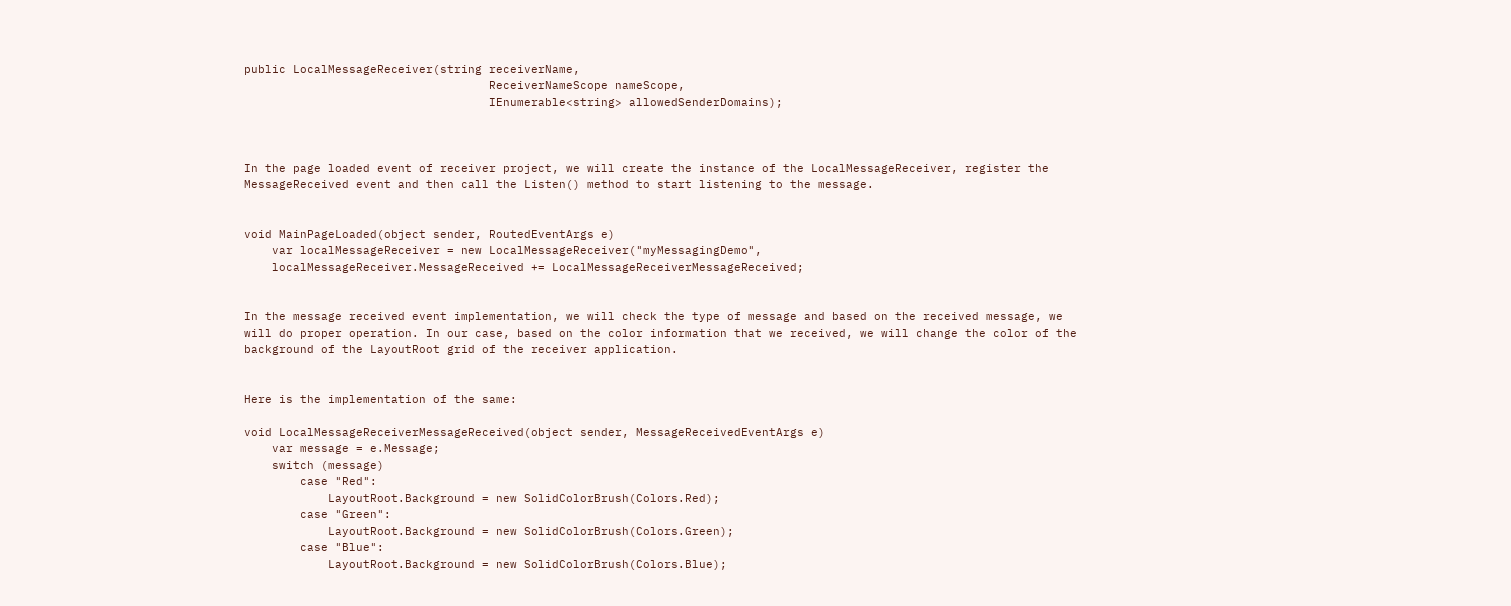public LocalMessageReceiver(string receiverName,
                                   ReceiverNameScope nameScope,
                                   IEnumerable<string> allowedSenderDomains);



In the page loaded event of receiver project, we will create the instance of the LocalMessageReceiver, register the MessageReceived event and then call the Listen() method to start listening to the message.


void MainPageLoaded(object sender, RoutedEventArgs e)
    var localMessageReceiver = new LocalMessageReceiver("myMessagingDemo",
    localMessageReceiver.MessageReceived += LocalMessageReceiverMessageReceived;


In the message received event implementation, we will check the type of message and based on the received message, we will do proper operation. In our case, based on the color information that we received, we will change the color of the background of the LayoutRoot grid of the receiver application.


Here is the implementation of the same:

void LocalMessageReceiverMessageReceived(object sender, MessageReceivedEventArgs e)
    var message = e.Message;
    switch (message)
        case "Red":
            LayoutRoot.Background = new SolidColorBrush(Colors.Red);
        case "Green":
            LayoutRoot.Background = new SolidColorBrush(Colors.Green);
        case "Blue":
            LayoutRoot.Background = new SolidColorBrush(Colors.Blue);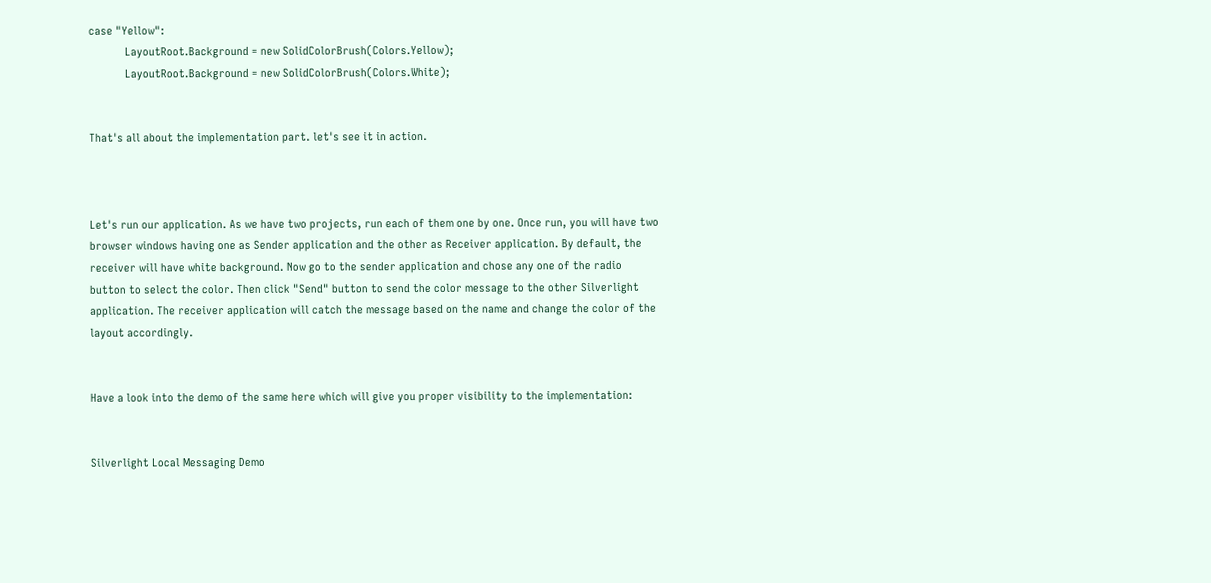case "Yellow":
            LayoutRoot.Background = new SolidColorBrush(Colors.Yellow);
            LayoutRoot.Background = new SolidColorBrush(Colors.White);


That's all about the implementation part. let's see it in action.



Let's run our application. As we have two projects, run each of them one by one. Once run, you will have two browser windows having one as Sender application and the other as Receiver application. By default, the receiver will have white background. Now go to the sender application and chose any one of the radio button to select the color. Then click "Send" button to send the color message to the other Silverlight application. The receiver application will catch the message based on the name and change the color of the layout accordingly.


Have a look into the demo of the same here which will give you proper visibility to the implementation:


Silverlight Local Messaging Demo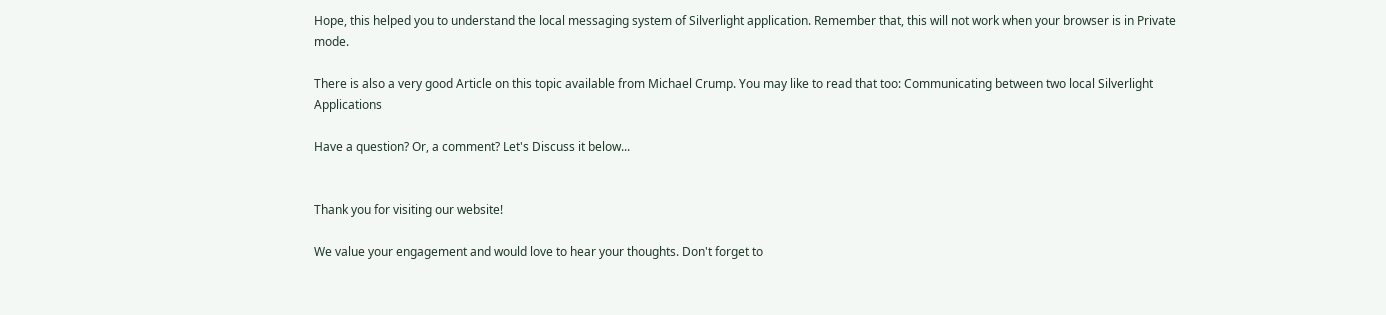Hope, this helped you to understand the local messaging system of Silverlight application. Remember that, this will not work when your browser is in Private mode.

There is also a very good Article on this topic available from Michael Crump. You may like to read that too: Communicating between two local Silverlight Applications

Have a question? Or, a comment? Let's Discuss it below...


Thank you for visiting our website!

We value your engagement and would love to hear your thoughts. Don't forget to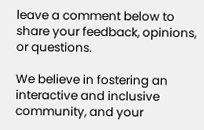leave a comment below to share your feedback, opinions, or questions.

We believe in fostering an interactive and inclusive community, and your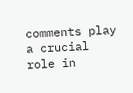comments play a crucial role in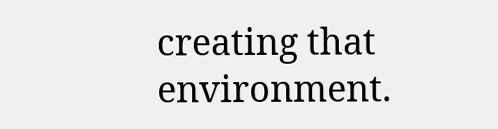creating that environment.